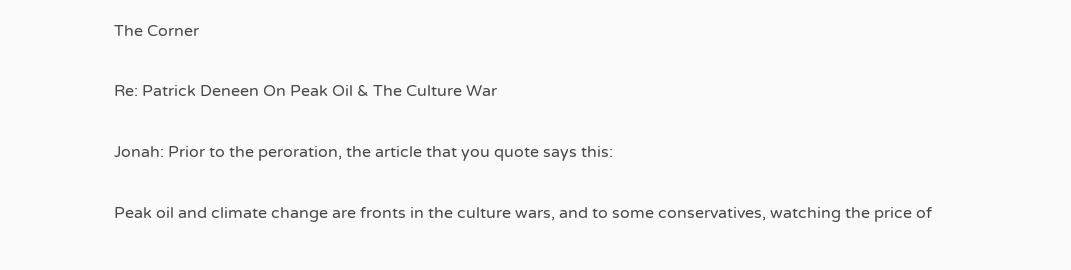The Corner

Re: Patrick Deneen On Peak Oil & The Culture War

Jonah: Prior to the peroration, the article that you quote says this:

Peak oil and climate change are fronts in the culture wars, and to some conservatives, watching the price of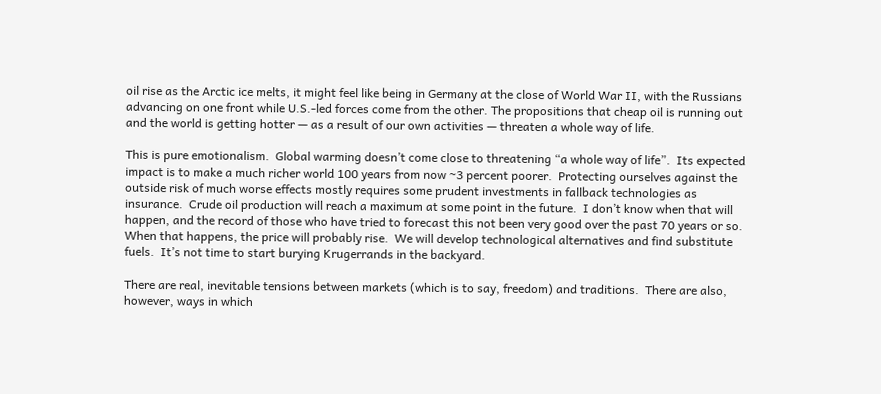oil rise as the Arctic ice melts, it might feel like being in Germany at the close of World War II, with the Russians advancing on one front while U.S.-led forces come from the other. The propositions that cheap oil is running out and the world is getting hotter — as a result of our own activities — threaten a whole way of life.

This is pure emotionalism.  Global warming doesn’t come close to threatening “a whole way of life”.  Its expected impact is to make a much richer world 100 years from now ~3 percent poorer.  Protecting ourselves against the outside risk of much worse effects mostly requires some prudent investments in fallback technologies as insurance.  Crude oil production will reach a maximum at some point in the future.  I don’t know when that will happen, and the record of those who have tried to forecast this not been very good over the past 70 years or so.  When that happens, the price will probably rise.  We will develop technological alternatives and find substitute fuels.  It’s not time to start burying Krugerrands in the backyard.

There are real, inevitable tensions between markets (which is to say, freedom) and traditions.  There are also, however, ways in which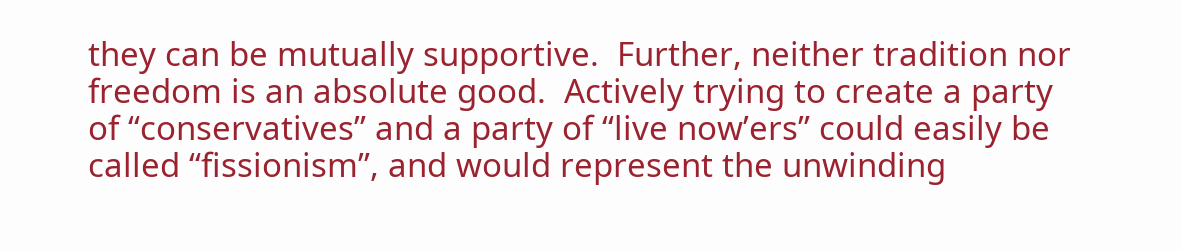they can be mutually supportive.  Further, neither tradition nor freedom is an absolute good.  Actively trying to create a party of “conservatives” and a party of “live now’ers” could easily be called “fissionism”, and would represent the unwinding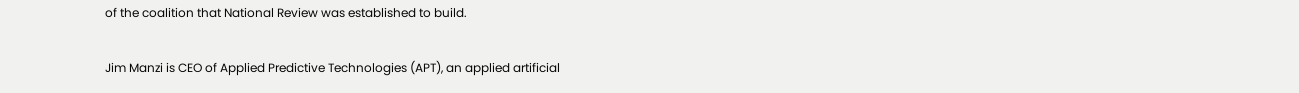of the coalition that National Review was established to build.

Jim Manzi is CEO of Applied Predictive Technologies (APT), an applied artificial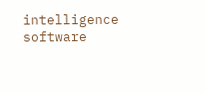intelligence software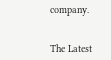company.


The Latest